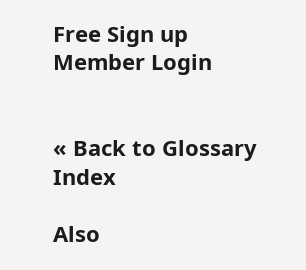Free Sign up
Member Login


« Back to Glossary Index

Also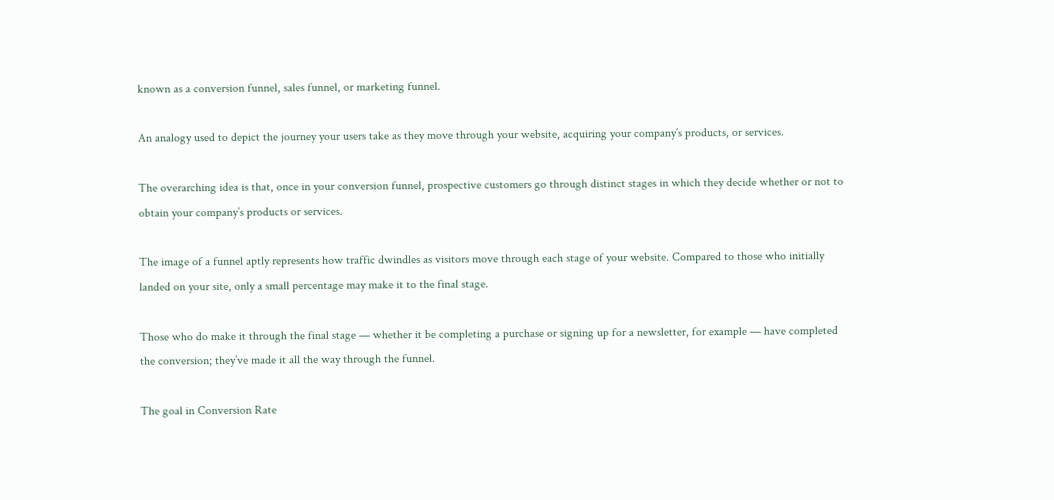known as a conversion funnel, sales funnel, or marketing funnel.

An analogy used to depict the journey your users take as they move through your website, acquiring your company’s products, or services.

The overarching idea is that, once in your conversion funnel, prospective customers go through distinct stages in which they decide whether or not to obtain your company’s products or services.

The image of a funnel aptly represents how traffic dwindles as visitors move through each stage of your website. Compared to those who initially landed on your site, only a small percentage may make it to the final stage.

Those who do make it through the final stage — whether it be completing a purchase or signing up for a newsletter, for example — have completed the conversion; they’ve made it all the way through the funnel.

The goal in Conversion Rate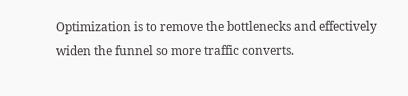Optimization is to remove the bottlenecks and effectively widen the funnel so more traffic converts.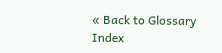« Back to Glossary Index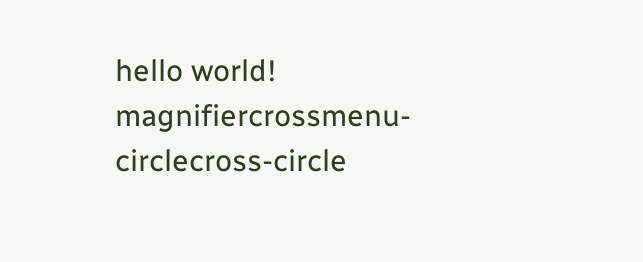hello world!
magnifiercrossmenu-circlecross-circle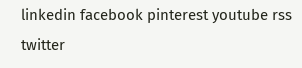linkedin facebook pinterest youtube rss twitter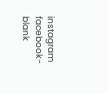instagram facebook-blank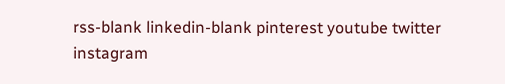rss-blank linkedin-blank pinterest youtube twitter instagram